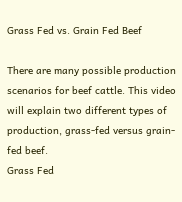Grass Fed vs. Grain Fed Beef

There are many possible production scenarios for beef cattle. This video will explain two different types of production, grass-fed versus grain-fed beef.
Grass Fed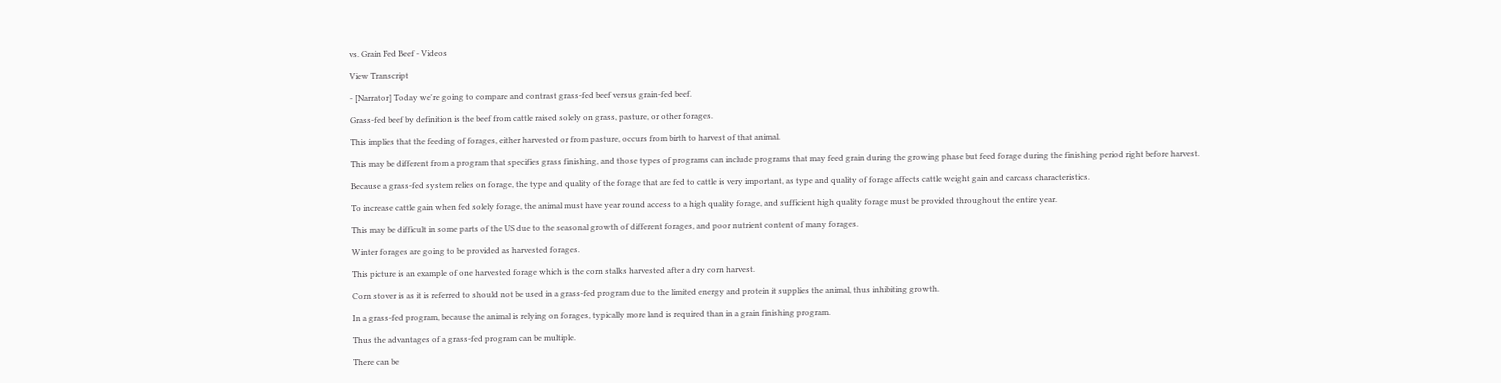vs. Grain Fed Beef - Videos

View Transcript

- [Narrator] Today we're going to compare and contrast grass-fed beef versus grain-fed beef.

Grass-fed beef by definition is the beef from cattle raised solely on grass, pasture, or other forages.

This implies that the feeding of forages, either harvested or from pasture, occurs from birth to harvest of that animal.

This may be different from a program that specifies grass finishing, and those types of programs can include programs that may feed grain during the growing phase but feed forage during the finishing period right before harvest.

Because a grass-fed system relies on forage, the type and quality of the forage that are fed to cattle is very important, as type and quality of forage affects cattle weight gain and carcass characteristics.

To increase cattle gain when fed solely forage, the animal must have year round access to a high quality forage, and sufficient high quality forage must be provided throughout the entire year.

This may be difficult in some parts of the US due to the seasonal growth of different forages, and poor nutrient content of many forages.

Winter forages are going to be provided as harvested forages.

This picture is an example of one harvested forage which is the corn stalks harvested after a dry corn harvest.

Corn stover is as it is referred to should not be used in a grass-fed program due to the limited energy and protein it supplies the animal, thus inhibiting growth.

In a grass-fed program, because the animal is relying on forages, typically more land is required than in a grain finishing program.

Thus the advantages of a grass-fed program can be multiple.

There can be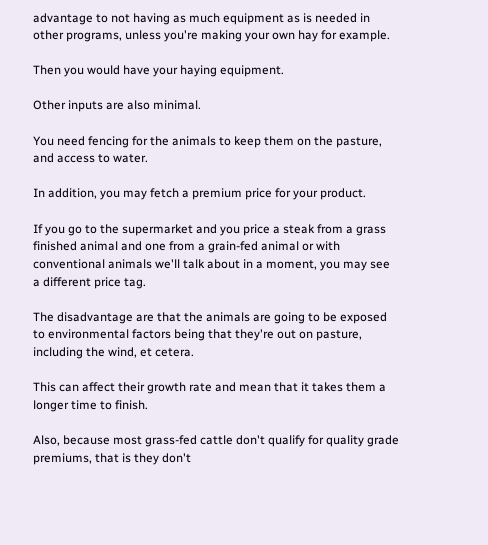advantage to not having as much equipment as is needed in other programs, unless you're making your own hay for example.

Then you would have your haying equipment.

Other inputs are also minimal.

You need fencing for the animals to keep them on the pasture, and access to water.

In addition, you may fetch a premium price for your product.

If you go to the supermarket and you price a steak from a grass finished animal and one from a grain-fed animal or with conventional animals we'll talk about in a moment, you may see a different price tag.

The disadvantage are that the animals are going to be exposed to environmental factors being that they're out on pasture, including the wind, et cetera.

This can affect their growth rate and mean that it takes them a longer time to finish.

Also, because most grass-fed cattle don't qualify for quality grade premiums, that is they don't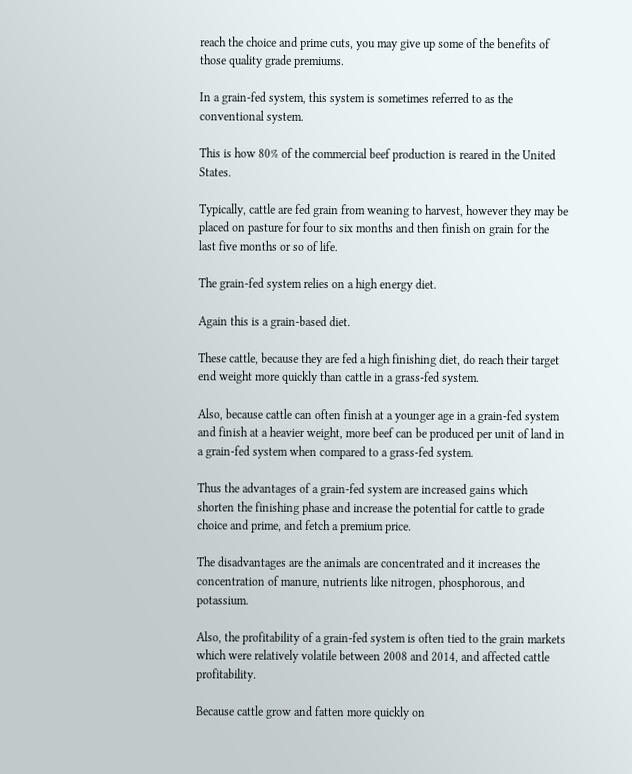reach the choice and prime cuts, you may give up some of the benefits of those quality grade premiums.

In a grain-fed system, this system is sometimes referred to as the conventional system.

This is how 80% of the commercial beef production is reared in the United States.

Typically, cattle are fed grain from weaning to harvest, however they may be placed on pasture for four to six months and then finish on grain for the last five months or so of life.

The grain-fed system relies on a high energy diet.

Again this is a grain-based diet.

These cattle, because they are fed a high finishing diet, do reach their target end weight more quickly than cattle in a grass-fed system.

Also, because cattle can often finish at a younger age in a grain-fed system and finish at a heavier weight, more beef can be produced per unit of land in a grain-fed system when compared to a grass-fed system.

Thus the advantages of a grain-fed system are increased gains which shorten the finishing phase and increase the potential for cattle to grade choice and prime, and fetch a premium price.

The disadvantages are the animals are concentrated and it increases the concentration of manure, nutrients like nitrogen, phosphorous, and potassium.

Also, the profitability of a grain-fed system is often tied to the grain markets which were relatively volatile between 2008 and 2014, and affected cattle profitability.

Because cattle grow and fatten more quickly on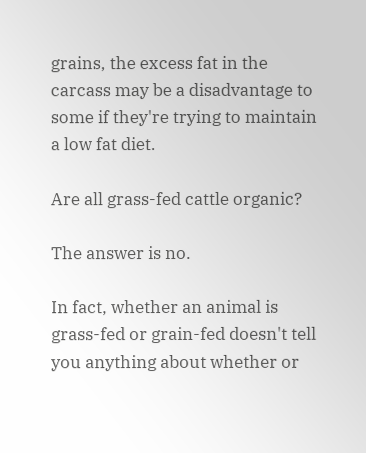grains, the excess fat in the carcass may be a disadvantage to some if they're trying to maintain a low fat diet.

Are all grass-fed cattle organic?

The answer is no.

In fact, whether an animal is grass-fed or grain-fed doesn't tell you anything about whether or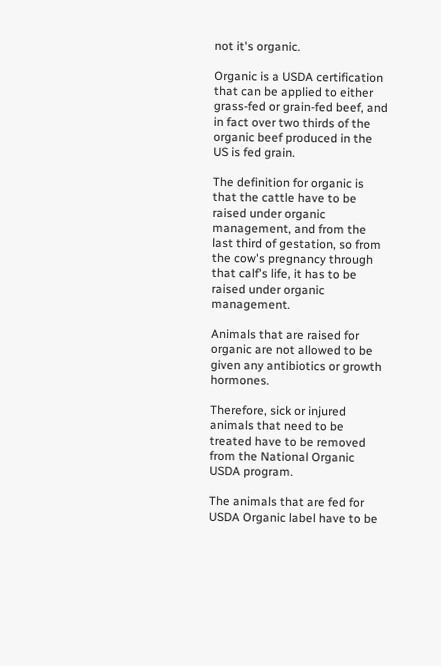not it's organic.

Organic is a USDA certification that can be applied to either grass-fed or grain-fed beef, and in fact over two thirds of the organic beef produced in the US is fed grain.

The definition for organic is that the cattle have to be raised under organic management, and from the last third of gestation, so from the cow's pregnancy through that calf's life, it has to be raised under organic management.

Animals that are raised for organic are not allowed to be given any antibiotics or growth hormones.

Therefore, sick or injured animals that need to be treated have to be removed from the National Organic USDA program.

The animals that are fed for USDA Organic label have to be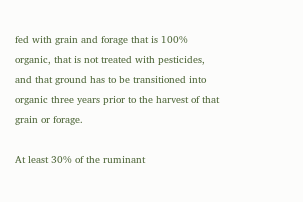fed with grain and forage that is 100% organic, that is not treated with pesticides, and that ground has to be transitioned into organic three years prior to the harvest of that grain or forage.

At least 30% of the ruminant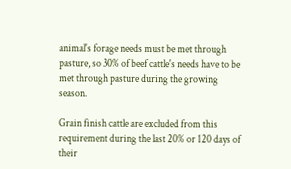animal's forage needs must be met through pasture, so 30% of beef cattle's needs have to be met through pasture during the growing season.

Grain finish cattle are excluded from this requirement during the last 20% or 120 days of their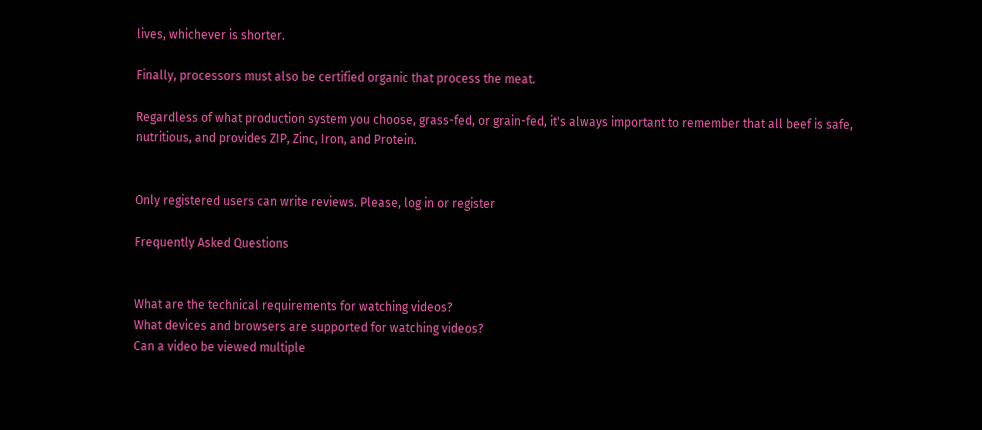lives, whichever is shorter.

Finally, processors must also be certified organic that process the meat.

Regardless of what production system you choose, grass-fed, or grain-fed, it's always important to remember that all beef is safe, nutritious, and provides ZIP, Zinc, Iron, and Protein.


Only registered users can write reviews. Please, log in or register

Frequently Asked Questions


What are the technical requirements for watching videos?
What devices and browsers are supported for watching videos?
Can a video be viewed multiple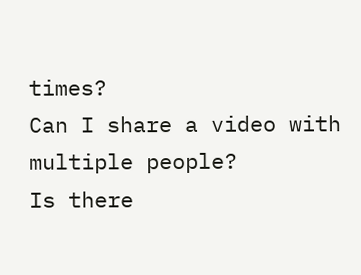times?
Can I share a video with multiple people?
Is there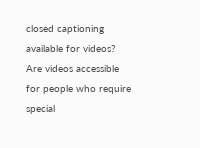closed captioning available for videos?
Are videos accessible for people who require special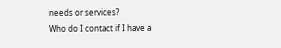needs or services?
Who do I contact if I have a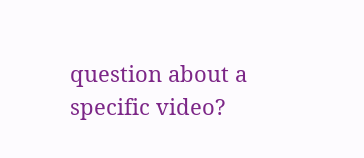question about a specific video?